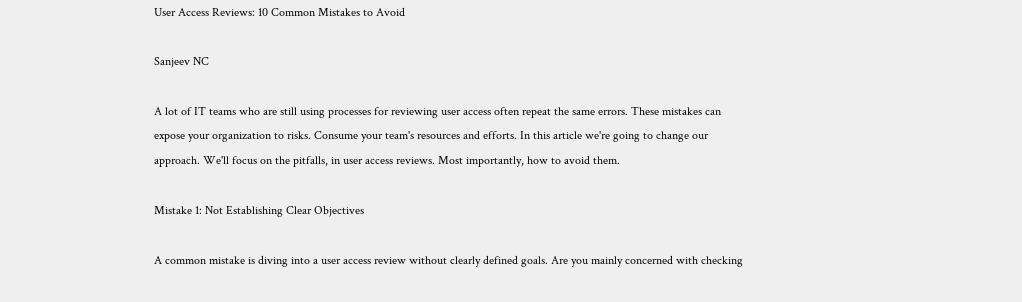User Access Reviews: 10 Common Mistakes to Avoid

Sanjeev NC

A lot of IT teams who are still using processes for reviewing user access often repeat the same errors. These mistakes can expose your organization to risks. Consume your team's resources and efforts. In this article we're going to change our approach. We'll focus on the pitfalls, in user access reviews. Most importantly, how to avoid them.

Mistake 1: Not Establishing Clear Objectives

A common mistake is diving into a user access review without clearly defined goals. Are you mainly concerned with checking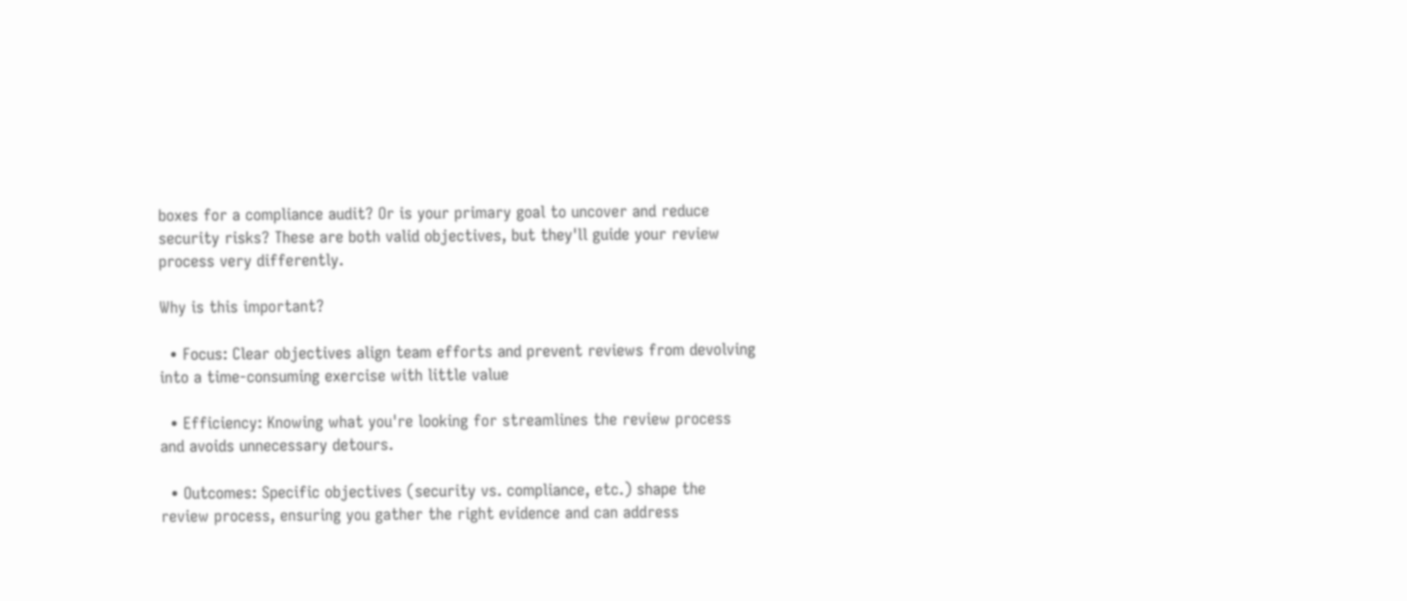boxes for a compliance audit? Or is your primary goal to uncover and reduce security risks? These are both valid objectives, but they'll guide your review process very differently.

Why is this important?

  • Focus: Clear objectives align team efforts and prevent reviews from devolving into a time-consuming exercise with little value

  • Efficiency: Knowing what you're looking for streamlines the review process and avoids unnecessary detours.

  • Outcomes: Specific objectives (security vs. compliance, etc.) shape the review process, ensuring you gather the right evidence and can address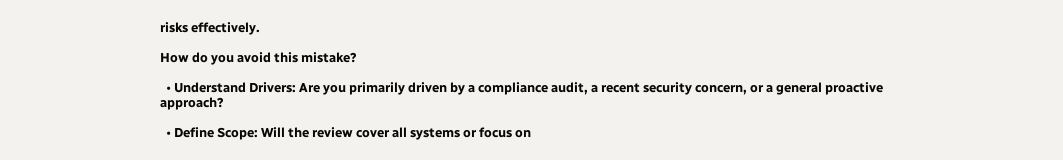risks effectively.

How do you avoid this mistake?

  • Understand Drivers: Are you primarily driven by a compliance audit, a recent security concern, or a general proactive approach?

  • Define Scope: Will the review cover all systems or focus on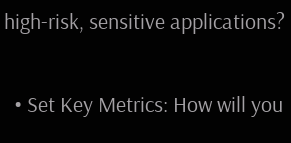high-risk, sensitive applications?

  • Set Key Metrics: How will you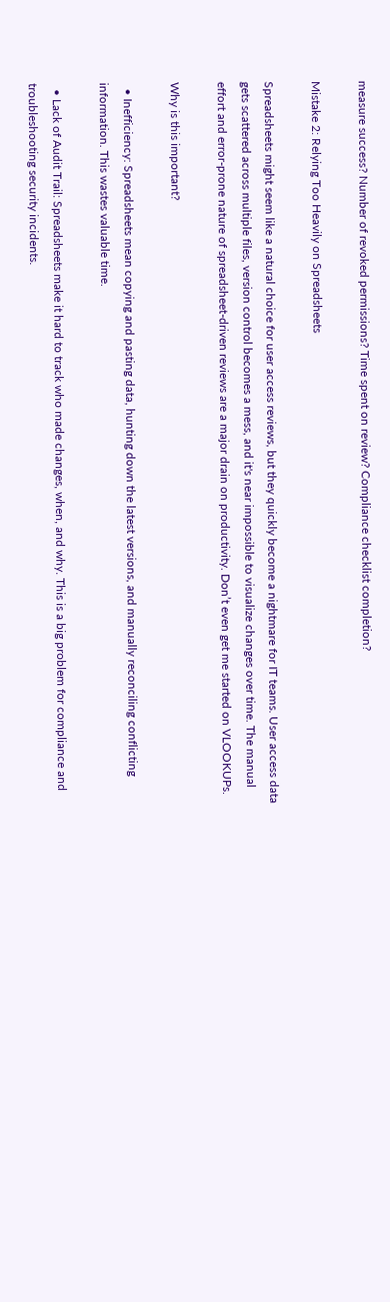measure success? Number of revoked permissions? Time spent on review? Compliance checklist completion?

Mistake 2: Relying Too Heavily on Spreadsheets

Spreadsheets might seem like a natural choice for user access reviews, but they quickly become a nightmare for IT teams. User access data gets scattered across multiple files, version control becomes a mess, and it's near impossible to visualize changes over time. The manual effort and error-prone nature of spreadsheet-driven reviews are a major drain on productivity. Don’t even get me started on VLOOKUPs.

Why is this important?

  • Inefficiency: Spreadsheets mean copying and pasting data, hunting down the latest versions, and manually reconciling conflicting information. This wastes valuable time.

  • Lack of Audit Trail: Spreadsheets make it hard to track who made changes, when, and why. This is a big problem for compliance and troubleshooting security incidents.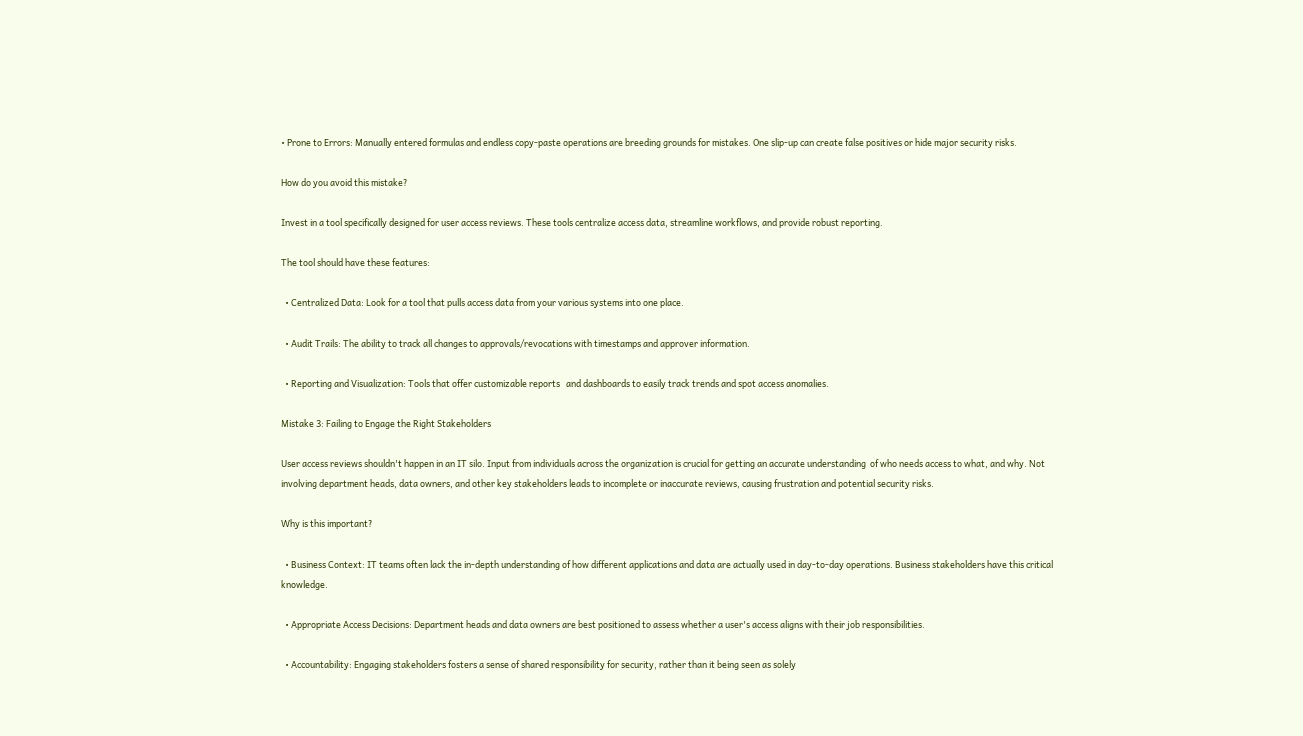• Prone to Errors: Manually entered formulas and endless copy-paste operations are breeding grounds for mistakes. One slip-up can create false positives or hide major security risks.

How do you avoid this mistake?

Invest in a tool specifically designed for user access reviews. These tools centralize access data, streamline workflows, and provide robust reporting.

The tool should have these features:

  • Centralized Data: Look for a tool that pulls access data from your various systems into one place.

  • Audit Trails: The ability to track all changes to approvals/revocations with timestamps and approver information.

  • Reporting and Visualization: Tools that offer customizable reports   and dashboards to easily track trends and spot access anomalies.

Mistake 3: Failing to Engage the Right Stakeholders

User access reviews shouldn't happen in an IT silo. Input from individuals across the organization is crucial for getting an accurate understanding  of who needs access to what, and why. Not involving department heads, data owners, and other key stakeholders leads to incomplete or inaccurate reviews, causing frustration and potential security risks.

Why is this important?

  • Business Context: IT teams often lack the in-depth understanding of how different applications and data are actually used in day-to-day operations. Business stakeholders have this critical knowledge.

  • Appropriate Access Decisions: Department heads and data owners are best positioned to assess whether a user's access aligns with their job responsibilities.

  • Accountability: Engaging stakeholders fosters a sense of shared responsibility for security, rather than it being seen as solely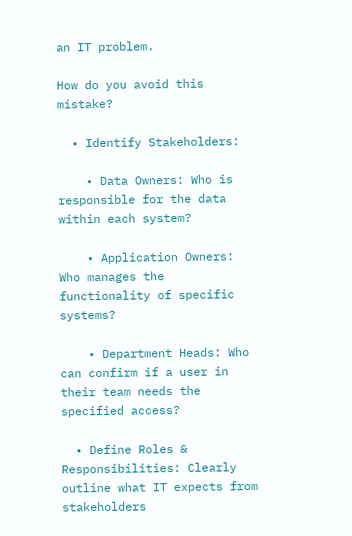an IT problem.

How do you avoid this mistake?

  • Identify Stakeholders:

    • Data Owners: Who is responsible for the data within each system?

    • Application Owners: Who manages the functionality of specific systems?

    • Department Heads: Who can confirm if a user in their team needs the specified access?

  • Define Roles & Responsibilities: Clearly outline what IT expects from stakeholders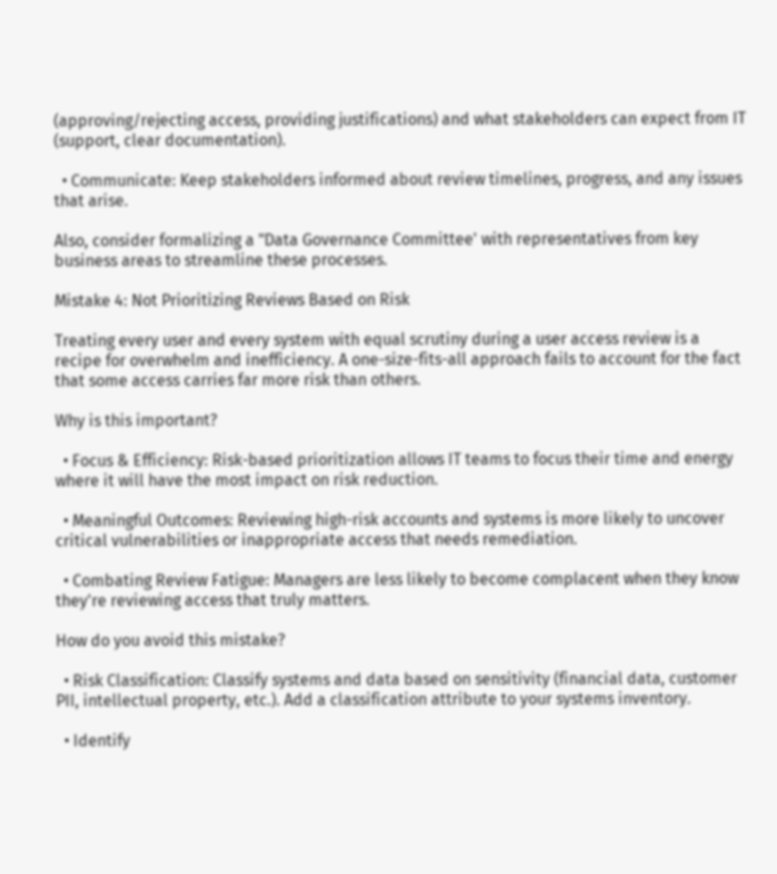(approving/rejecting access, providing justifications) and what stakeholders can expect from IT (support, clear documentation).

  • Communicate: Keep stakeholders informed about review timelines, progress, and any issues that arise.

Also, consider formalizing a "Data Governance Committee' with representatives from key business areas to streamline these processes.

Mistake 4: Not Prioritizing Reviews Based on Risk

Treating every user and every system with equal scrutiny during a user access review is a recipe for overwhelm and inefficiency. A one-size-fits-all approach fails to account for the fact that some access carries far more risk than others.

Why is this important?

  • Focus & Efficiency: Risk-based prioritization allows IT teams to focus their time and energy where it will have the most impact on risk reduction.

  • Meaningful Outcomes: Reviewing high-risk accounts and systems is more likely to uncover critical vulnerabilities or inappropriate access that needs remediation.

  • Combating Review Fatigue: Managers are less likely to become complacent when they know they're reviewing access that truly matters.

How do you avoid this mistake?

  • Risk Classification: Classify systems and data based on sensitivity (financial data, customer PII, intellectual property, etc.). Add a classification attribute to your systems inventory.

  • Identify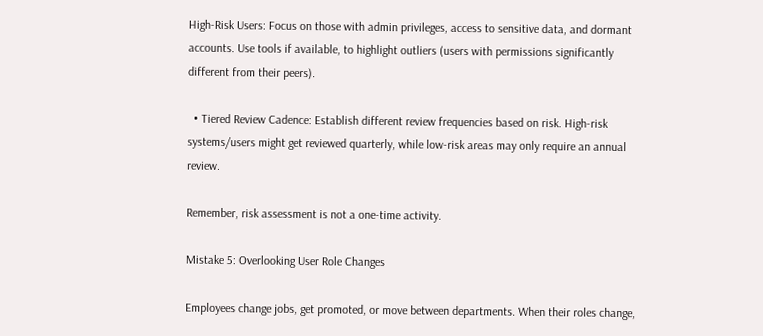High-Risk Users: Focus on those with admin privileges, access to sensitive data, and dormant accounts. Use tools if available, to highlight outliers (users with permissions significantly different from their peers).

  • Tiered Review Cadence: Establish different review frequencies based on risk. High-risk systems/users might get reviewed quarterly, while low-risk areas may only require an annual review.

Remember, risk assessment is not a one-time activity.

Mistake 5: Overlooking User Role Changes

Employees change jobs, get promoted, or move between departments. When their roles change,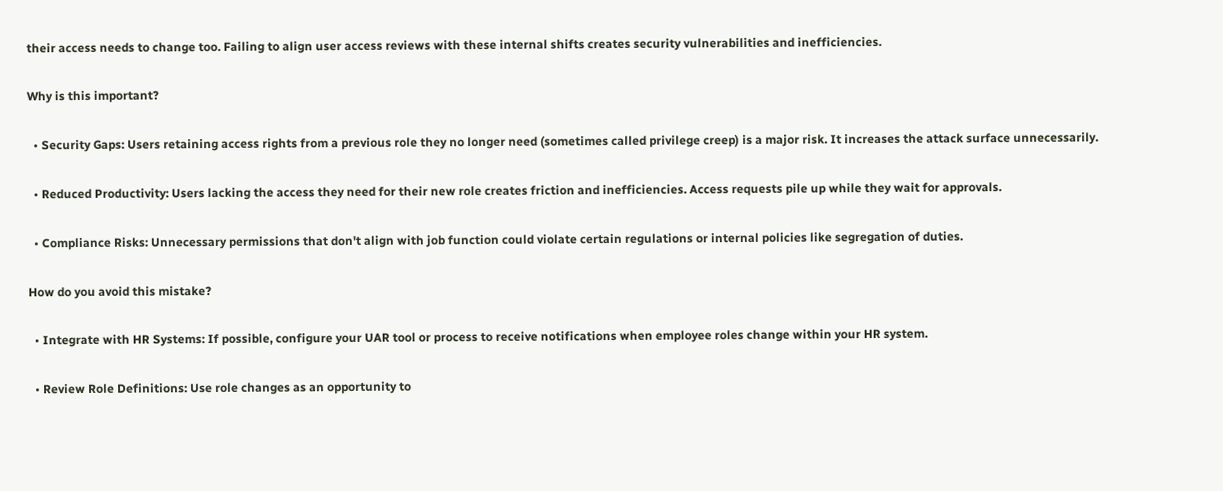their access needs to change too. Failing to align user access reviews with these internal shifts creates security vulnerabilities and inefficiencies.

Why is this important?

  • Security Gaps: Users retaining access rights from a previous role they no longer need (sometimes called privilege creep) is a major risk. It increases the attack surface unnecessarily.

  • Reduced Productivity: Users lacking the access they need for their new role creates friction and inefficiencies. Access requests pile up while they wait for approvals.

  • Compliance Risks: Unnecessary permissions that don't align with job function could violate certain regulations or internal policies like segregation of duties.

How do you avoid this mistake?

  • Integrate with HR Systems: If possible, configure your UAR tool or process to receive notifications when employee roles change within your HR system.

  • Review Role Definitions: Use role changes as an opportunity to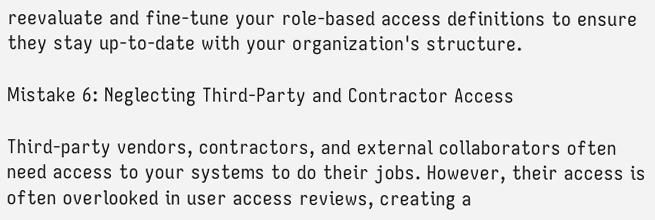reevaluate and fine-tune your role-based access definitions to ensure they stay up-to-date with your organization's structure.

Mistake 6: Neglecting Third-Party and Contractor Access

Third-party vendors, contractors, and external collaborators often need access to your systems to do their jobs. However, their access is often overlooked in user access reviews, creating a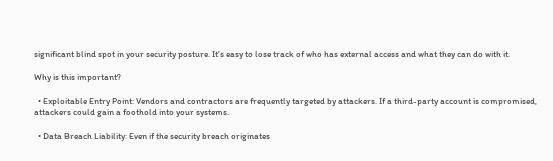significant blind spot in your security posture. It's easy to lose track of who has external access and what they can do with it.

Why is this important?

  • Exploitable Entry Point: Vendors and contractors are frequently targeted by attackers. If a third-party account is compromised, attackers could gain a foothold into your systems.

  • Data Breach Liability: Even if the security breach originates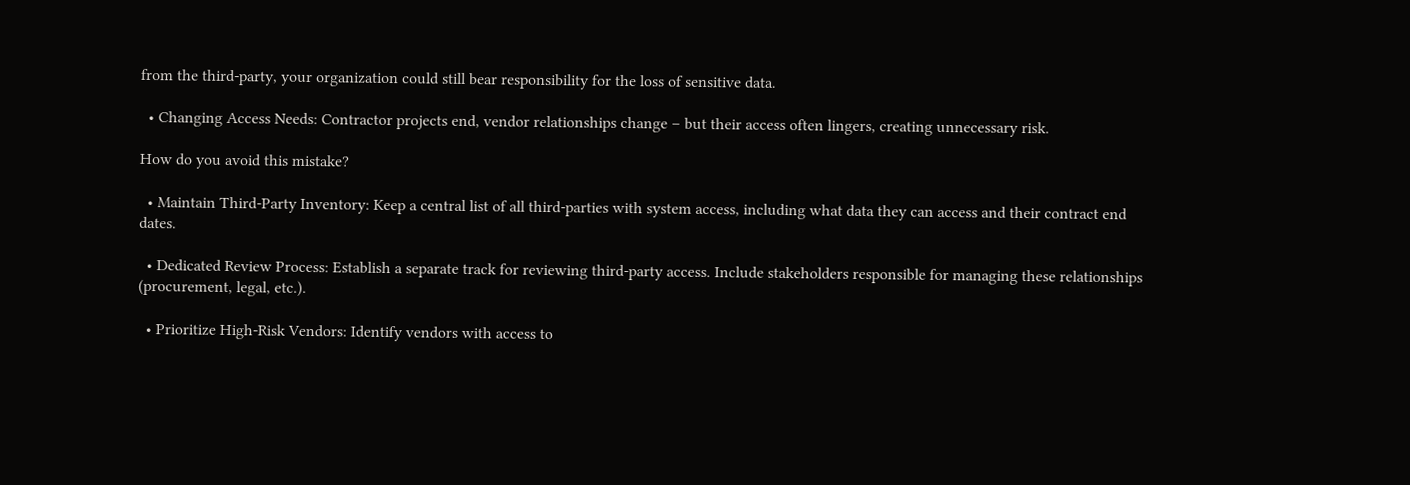from the third-party, your organization could still bear responsibility for the loss of sensitive data.

  • Changing Access Needs: Contractor projects end, vendor relationships change – but their access often lingers, creating unnecessary risk.

How do you avoid this mistake?

  • Maintain Third-Party Inventory: Keep a central list of all third-parties with system access, including what data they can access and their contract end dates.

  • Dedicated Review Process: Establish a separate track for reviewing third-party access. Include stakeholders responsible for managing these relationships (procurement, legal, etc.).

  • Prioritize High-Risk Vendors: Identify vendors with access to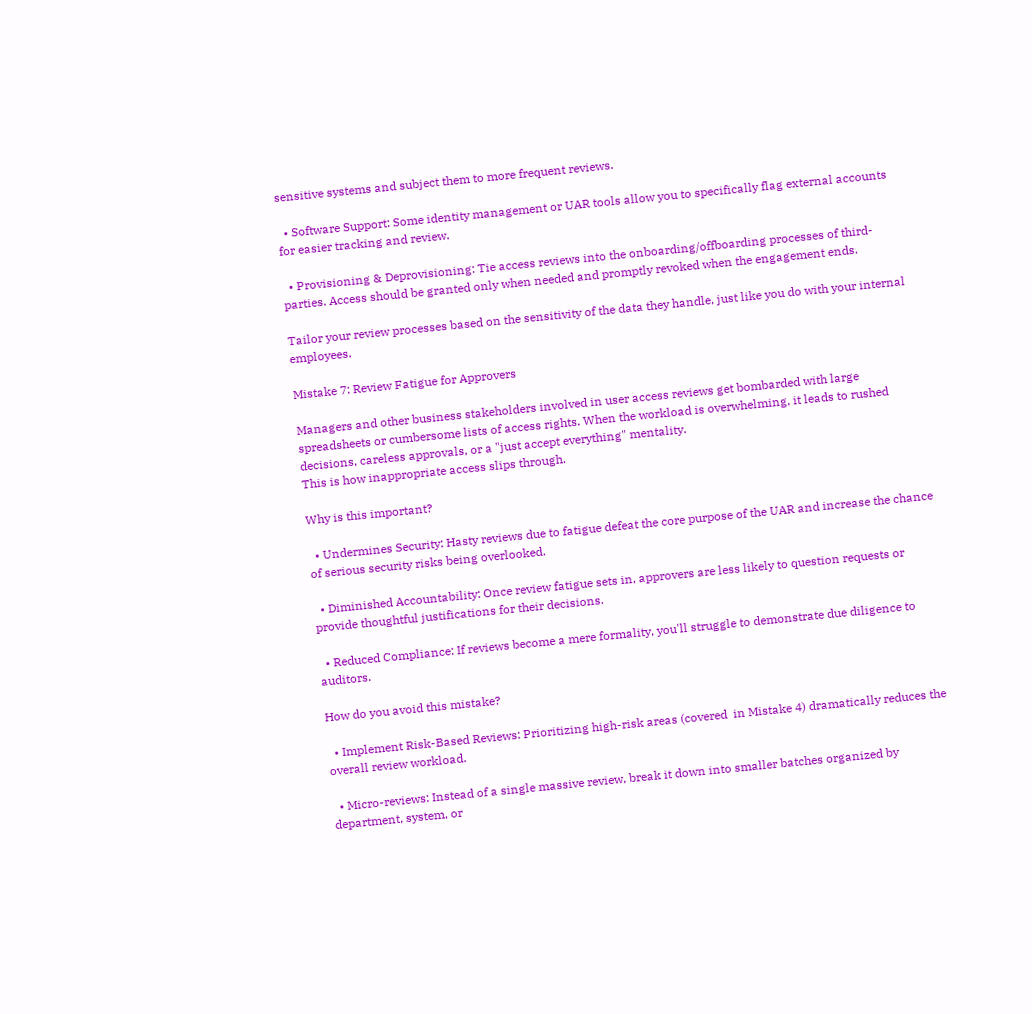sensitive systems and subject them to more frequent reviews.

  • Software Support: Some identity management or UAR tools allow you to specifically flag external accounts for easier tracking and review.

  • Provisioning & Deprovisioning: Tie access reviews into the onboarding/offboarding processes of third-parties. Access should be granted only when needed and promptly revoked when the engagement ends.

Tailor your review processes based on the sensitivity of the data they handle, just like you do with your internal employees.

Mistake 7: Review Fatigue for Approvers

Managers and other business stakeholders involved in user access reviews get bombarded with large spreadsheets or cumbersome lists of access rights. When the workload is overwhelming, it leads to rushed decisions, careless approvals, or a "just accept everything" mentality.
This is how inappropriate access slips through.

Why is this important?

  • Undermines Security: Hasty reviews due to fatigue defeat the core purpose of the UAR and increase the chance of serious security risks being overlooked.

  • Diminished Accountability: Once review fatigue sets in, approvers are less likely to question requests or provide thoughtful justifications for their decisions.

  • Reduced Compliance: If reviews become a mere formality, you'll struggle to demonstrate due diligence to auditors.

How do you avoid this mistake?

  • Implement Risk-Based Reviews: Prioritizing high-risk areas (covered  in Mistake 4) dramatically reduces the overall review workload.

  • Micro-reviews: Instead of a single massive review, break it down into smaller batches organized by department, system, or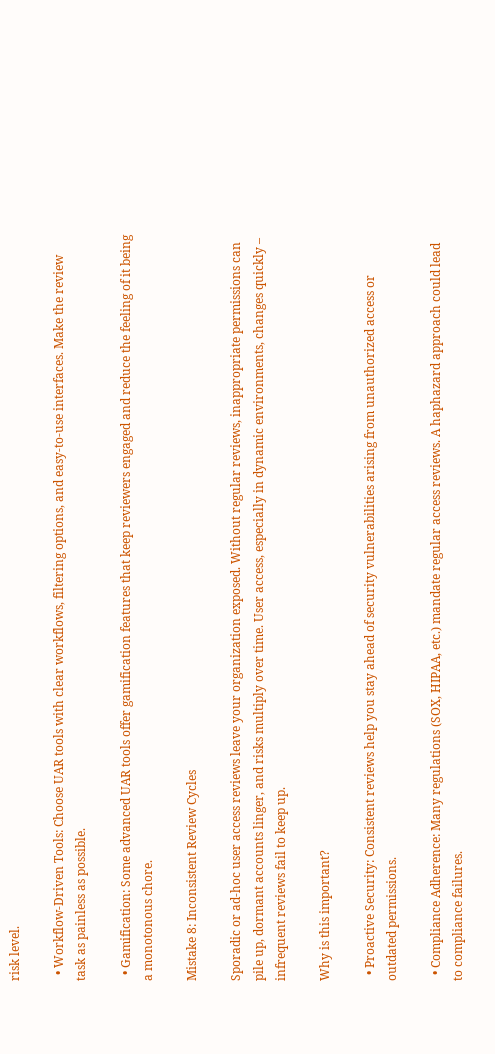risk level.

  • Workflow-Driven Tools: Choose UAR tools with clear workflows, filtering options, and easy-to-use interfaces. Make the review task as painless as possible.

  • Gamification: Some advanced UAR tools offer gamification features that keep reviewers engaged and reduce the feeling of it being a monotonous chore.

Mistake 8: Inconsistent Review Cycles

Sporadic or ad-hoc user access reviews leave your organization exposed. Without regular reviews, inappropriate permissions can pile up, dormant accounts linger, and risks multiply over time. User access, especially in dynamic environments, changes quickly – infrequent reviews fail to keep up.

Why is this important?

  • Proactive Security: Consistent reviews help you stay ahead of security vulnerabilities arising from unauthorized access or outdated permissions.

  • Compliance Adherence: Many regulations (SOX, HIPAA, etc.) mandate regular access reviews. A haphazard approach could lead to compliance failures.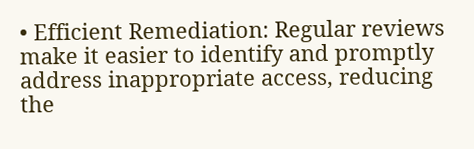• Efficient Remediation: Regular reviews make it easier to identify and promptly address inappropriate access, reducing the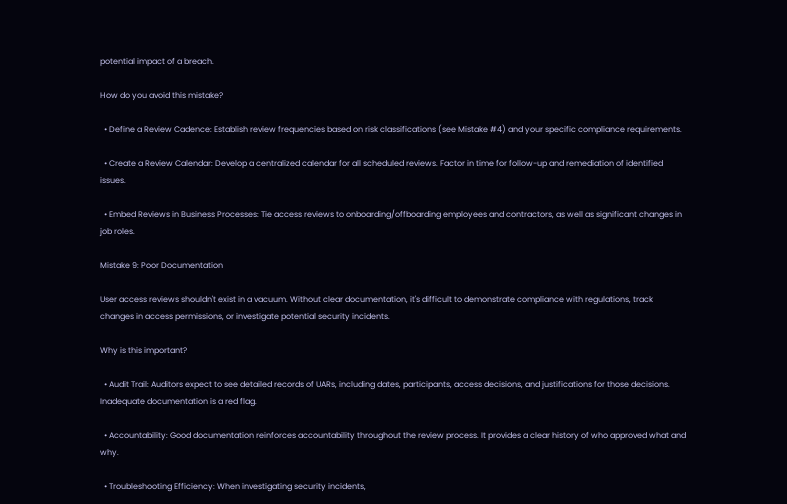potential impact of a breach.

How do you avoid this mistake?

  • Define a Review Cadence: Establish review frequencies based on risk classifications (see Mistake #4) and your specific compliance requirements.

  • Create a Review Calendar: Develop a centralized calendar for all scheduled reviews. Factor in time for follow-up and remediation of identified issues.

  • Embed Reviews in Business Processes: Tie access reviews to onboarding/offboarding employees and contractors, as well as significant changes in job roles.

Mistake 9: Poor Documentation

User access reviews shouldn't exist in a vacuum. Without clear documentation, it's difficult to demonstrate compliance with regulations, track changes in access permissions, or investigate potential security incidents.

Why is this important?

  • Audit Trail: Auditors expect to see detailed records of UARs, including dates, participants, access decisions, and justifications for those decisions. Inadequate documentation is a red flag.

  • Accountability: Good documentation reinforces accountability throughout the review process. It provides a clear history of who approved what and why.

  • Troubleshooting Efficiency: When investigating security incidents,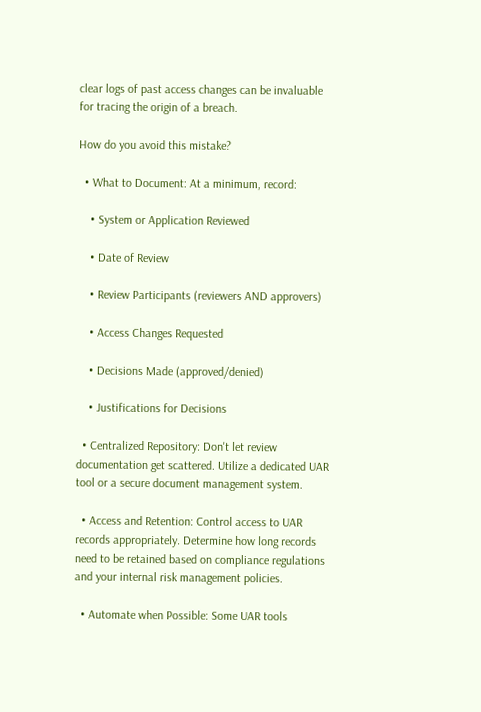clear logs of past access changes can be invaluable for tracing the origin of a breach.

How do you avoid this mistake?

  • What to Document: At a minimum, record:

    • System or Application Reviewed

    • Date of Review

    • Review Participants (reviewers AND approvers)

    • Access Changes Requested

    • Decisions Made (approved/denied)

    • Justifications for Decisions

  • Centralized Repository: Don't let review documentation get scattered. Utilize a dedicated UAR tool or a secure document management system.

  • Access and Retention: Control access to UAR records appropriately. Determine how long records need to be retained based on compliance regulations and your internal risk management policies.

  • Automate when Possible: Some UAR tools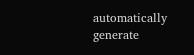automatically generate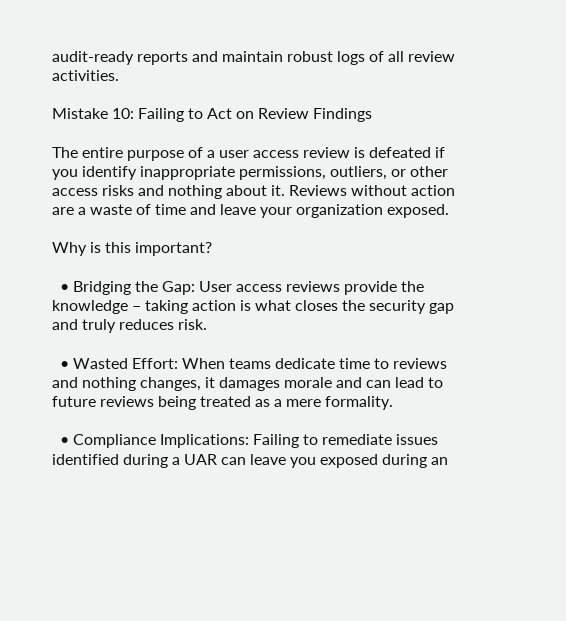audit-ready reports and maintain robust logs of all review activities.

Mistake 10: Failing to Act on Review Findings

The entire purpose of a user access review is defeated if you identify inappropriate permissions, outliers, or other access risks and nothing about it. Reviews without action are a waste of time and leave your organization exposed.

Why is this important?

  • Bridging the Gap: User access reviews provide the knowledge – taking action is what closes the security gap and truly reduces risk.

  • Wasted Effort: When teams dedicate time to reviews and nothing changes, it damages morale and can lead to future reviews being treated as a mere formality.

  • Compliance Implications: Failing to remediate issues identified during a UAR can leave you exposed during an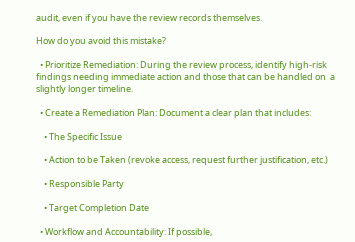audit, even if you have the review records themselves.

How do you avoid this mistake?

  • Prioritize Remediation: During the review process, identify high-risk findings needing immediate action and those that can be handled on  a slightly longer timeline.

  • Create a Remediation Plan: Document a clear plan that includes:

    • The Specific Issue

    • Action to be Taken (revoke access, request further justification, etc.)

    • Responsible Party

    • Target Completion Date

  • Workflow and Accountability: If possible,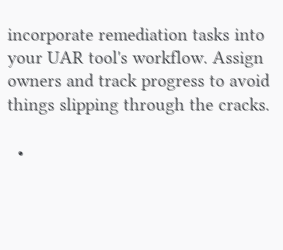incorporate remediation tasks into your UAR tool's workflow. Assign owners and track progress to avoid things slipping through the cracks.

  •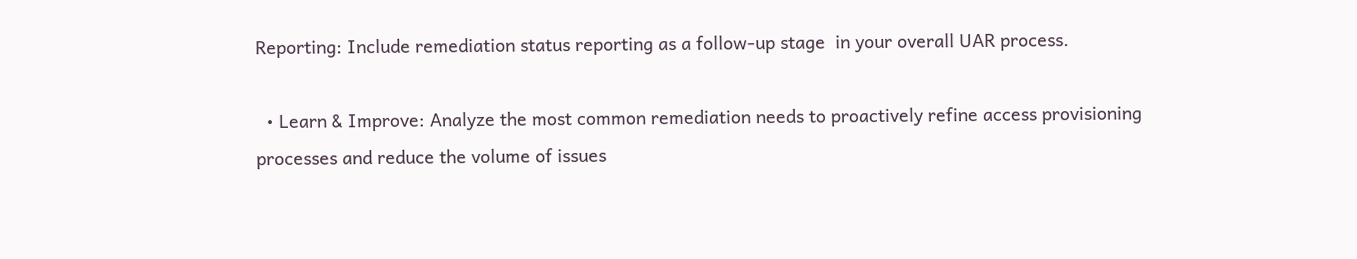Reporting: Include remediation status reporting as a follow-up stage  in your overall UAR process.

  • Learn & Improve: Analyze the most common remediation needs to proactively refine access provisioning processes and reduce the volume of issues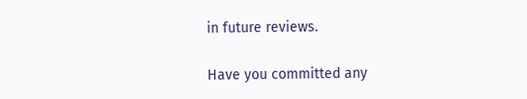in future reviews.

Have you committed any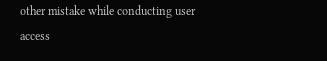other mistake while conducting user access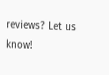reviews? Let us know!